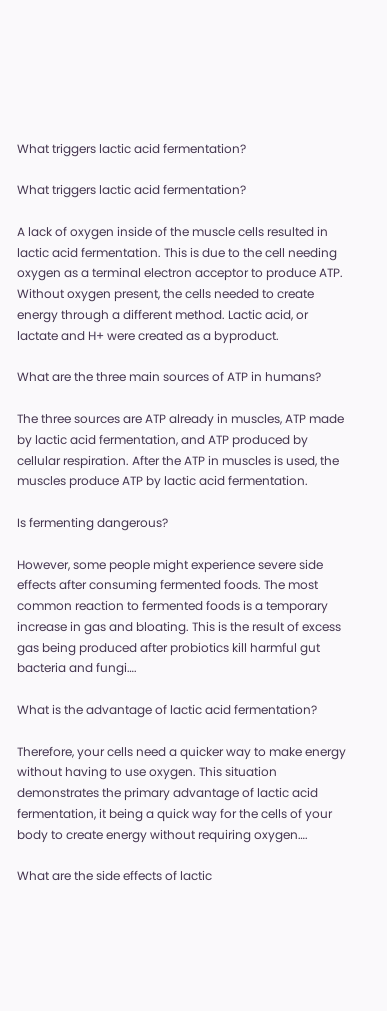What triggers lactic acid fermentation?

What triggers lactic acid fermentation?

A lack of oxygen inside of the muscle cells resulted in lactic acid fermentation. This is due to the cell needing oxygen as a terminal electron acceptor to produce ATP. Without oxygen present, the cells needed to create energy through a different method. Lactic acid, or lactate and H+ were created as a byproduct.

What are the three main sources of ATP in humans?

The three sources are ATP already in muscles, ATP made by lactic acid fermentation, and ATP produced by cellular respiration. After the ATP in muscles is used, the muscles produce ATP by lactic acid fermentation.

Is fermenting dangerous?

However, some people might experience severe side effects after consuming fermented foods. The most common reaction to fermented foods is a temporary increase in gas and bloating. This is the result of excess gas being produced after probiotics kill harmful gut bacteria and fungi….

What is the advantage of lactic acid fermentation?

Therefore, your cells need a quicker way to make energy without having to use oxygen. This situation demonstrates the primary advantage of lactic acid fermentation, it being a quick way for the cells of your body to create energy without requiring oxygen….

What are the side effects of lactic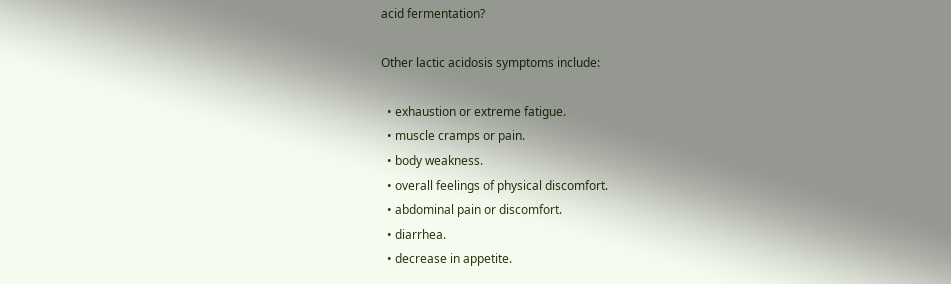acid fermentation?

Other lactic acidosis symptoms include:

  • exhaustion or extreme fatigue.
  • muscle cramps or pain.
  • body weakness.
  • overall feelings of physical discomfort.
  • abdominal pain or discomfort.
  • diarrhea.
  • decrease in appetite.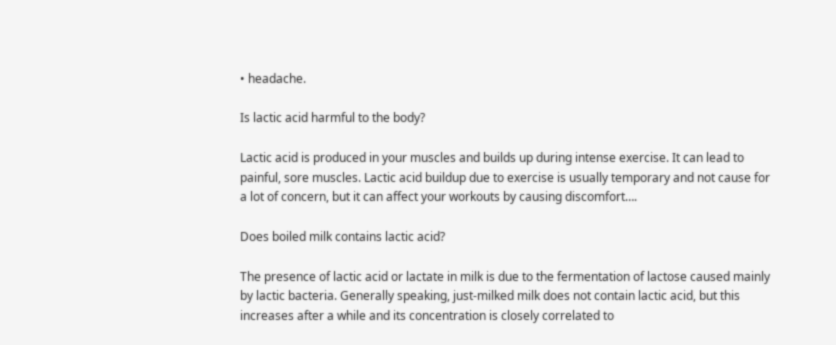• headache.

Is lactic acid harmful to the body?

Lactic acid is produced in your muscles and builds up during intense exercise. It can lead to painful, sore muscles. Lactic acid buildup due to exercise is usually temporary and not cause for a lot of concern, but it can affect your workouts by causing discomfort….

Does boiled milk contains lactic acid?

The presence of lactic acid or lactate in milk is due to the fermentation of lactose caused mainly by lactic bacteria. Generally speaking, just-milked milk does not contain lactic acid, but this increases after a while and its concentration is closely correlated to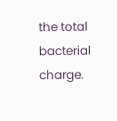the total bacterial charge.